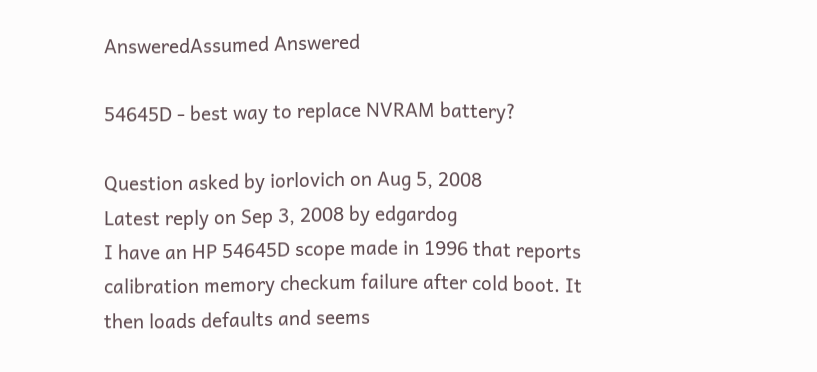AnsweredAssumed Answered

54645D - best way to replace NVRAM battery?

Question asked by iorlovich on Aug 5, 2008
Latest reply on Sep 3, 2008 by edgardog
I have an HP 54645D scope made in 1996 that reports calibration memory checkum failure after cold boot. It then loads defaults and seems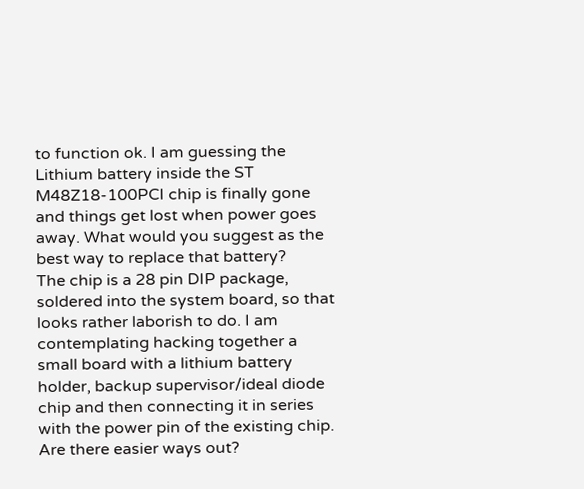to function ok. I am guessing the Lithium battery inside the ST M48Z18-100PCI chip is finally gone and things get lost when power goes away. What would you suggest as the best way to replace that battery?
The chip is a 28 pin DIP package, soldered into the system board, so that looks rather laborish to do. I am contemplating hacking together a small board with a lithium battery holder, backup supervisor/ideal diode chip and then connecting it in series with the power pin of the existing chip. Are there easier ways out?